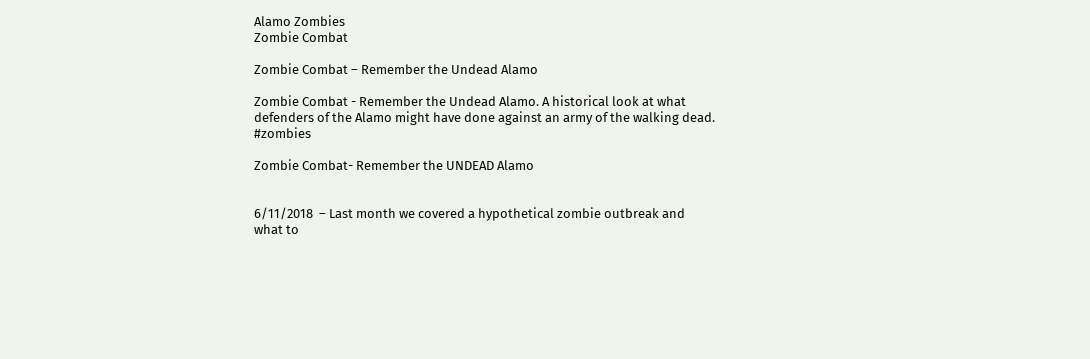Alamo Zombies
Zombie Combat

Zombie Combat – Remember the Undead Alamo

Zombie Combat - Remember the Undead Alamo. A historical look at what defenders of the Alamo might have done against an army of the walking dead. #zombies

Zombie Combat- Remember the UNDEAD Alamo


6/11/2018  – Last month we covered a hypothetical zombie outbreak and what to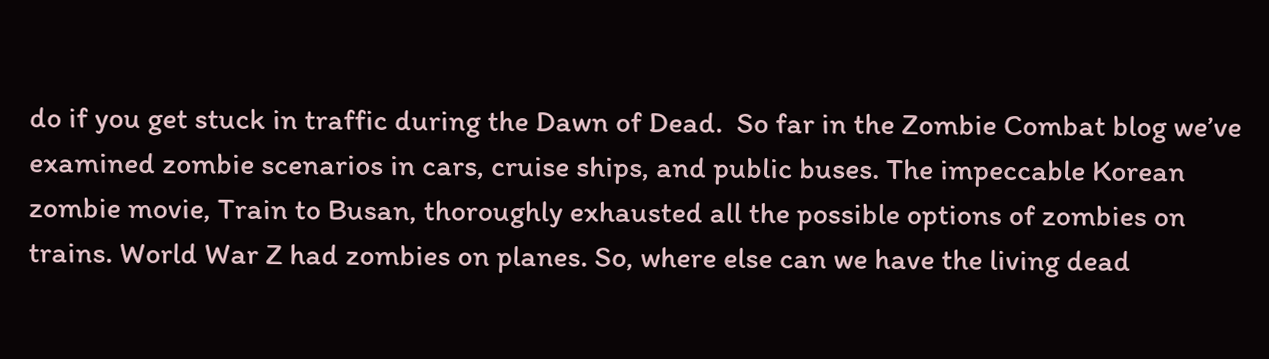do if you get stuck in traffic during the Dawn of Dead.  So far in the Zombie Combat blog we’ve examined zombie scenarios in cars, cruise ships, and public buses. The impeccable Korean zombie movie, Train to Busan, thoroughly exhausted all the possible options of zombies on trains. World War Z had zombies on planes. So, where else can we have the living dead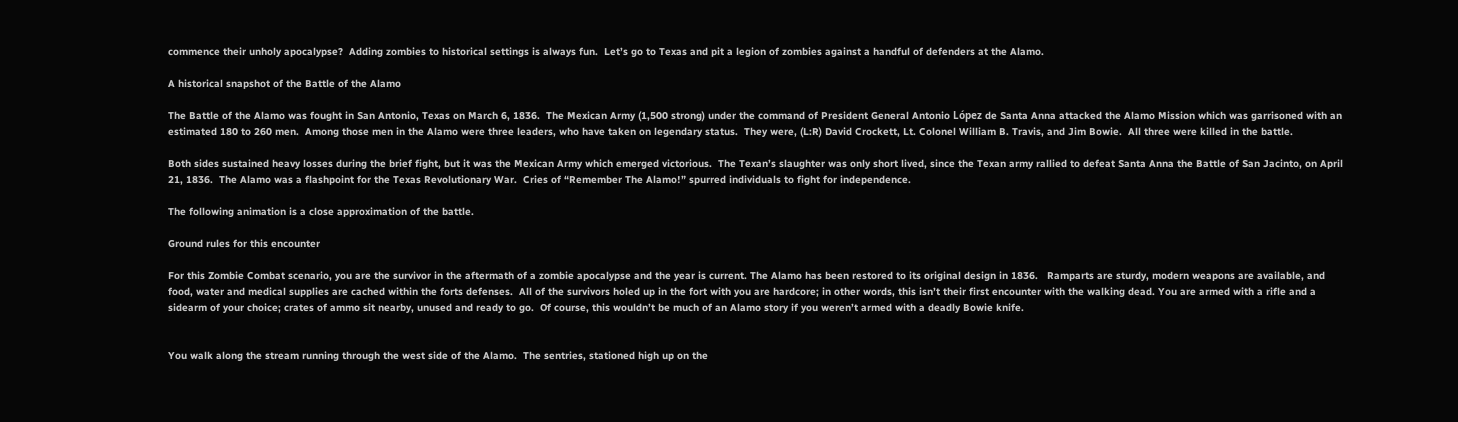commence their unholy apocalypse?  Adding zombies to historical settings is always fun.  Let’s go to Texas and pit a legion of zombies against a handful of defenders at the Alamo.

A historical snapshot of the Battle of the Alamo

The Battle of the Alamo was fought in San Antonio, Texas on March 6, 1836.  The Mexican Army (1,500 strong) under the command of President General Antonio López de Santa Anna attacked the Alamo Mission which was garrisoned with an estimated 180 to 260 men.  Among those men in the Alamo were three leaders, who have taken on legendary status.  They were, (L:R) David Crockett, Lt. Colonel William B. Travis, and Jim Bowie.  All three were killed in the battle.

Both sides sustained heavy losses during the brief fight, but it was the Mexican Army which emerged victorious.  The Texan’s slaughter was only short lived, since the Texan army rallied to defeat Santa Anna the Battle of San Jacinto, on April 21, 1836.  The Alamo was a flashpoint for the Texas Revolutionary War.  Cries of “Remember The Alamo!” spurred individuals to fight for independence.

The following animation is a close approximation of the battle.

Ground rules for this encounter

For this Zombie Combat scenario, you are the survivor in the aftermath of a zombie apocalypse and the year is current. The Alamo has been restored to its original design in 1836.   Ramparts are sturdy, modern weapons are available, and food, water and medical supplies are cached within the forts defenses.  All of the survivors holed up in the fort with you are hardcore; in other words, this isn’t their first encounter with the walking dead. You are armed with a rifle and a sidearm of your choice; crates of ammo sit nearby, unused and ready to go.  Of course, this wouldn’t be much of an Alamo story if you weren’t armed with a deadly Bowie knife.


You walk along the stream running through the west side of the Alamo.  The sentries, stationed high up on the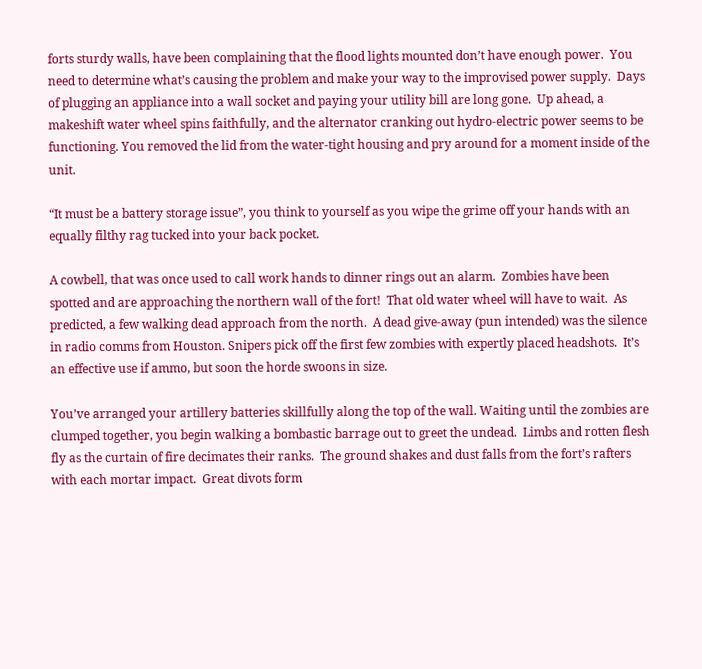forts sturdy walls, have been complaining that the flood lights mounted don’t have enough power.  You need to determine what’s causing the problem and make your way to the improvised power supply.  Days of plugging an appliance into a wall socket and paying your utility bill are long gone.  Up ahead, a makeshift water wheel spins faithfully, and the alternator cranking out hydro-electric power seems to be functioning. You removed the lid from the water-tight housing and pry around for a moment inside of the unit.

“It must be a battery storage issue”, you think to yourself as you wipe the grime off your hands with an equally filthy rag tucked into your back pocket.

A cowbell, that was once used to call work hands to dinner rings out an alarm.  Zombies have been spotted and are approaching the northern wall of the fort!  That old water wheel will have to wait.  As predicted, a few walking dead approach from the north.  A dead give-away (pun intended) was the silence in radio comms from Houston. Snipers pick off the first few zombies with expertly placed headshots.  It’s an effective use if ammo, but soon the horde swoons in size.

You’ve arranged your artillery batteries skillfully along the top of the wall. Waiting until the zombies are clumped together, you begin walking a bombastic barrage out to greet the undead.  Limbs and rotten flesh fly as the curtain of fire decimates their ranks.  The ground shakes and dust falls from the fort’s rafters with each mortar impact.  Great divots form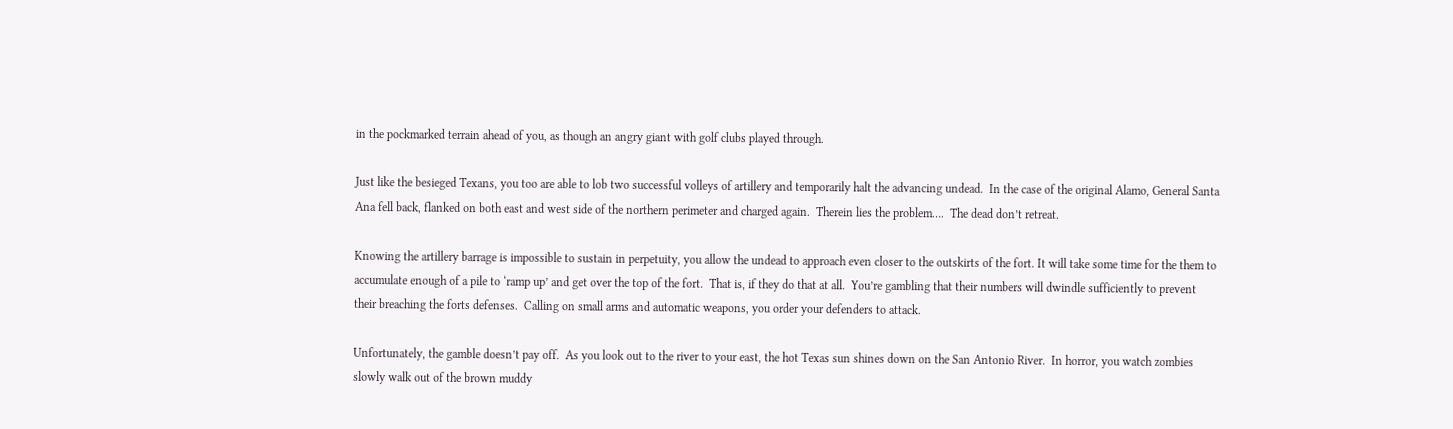in the pockmarked terrain ahead of you, as though an angry giant with golf clubs played through.

Just like the besieged Texans, you too are able to lob two successful volleys of artillery and temporarily halt the advancing undead.  In the case of the original Alamo, General Santa Ana fell back, flanked on both east and west side of the northern perimeter and charged again.  Therein lies the problem….  The dead don’t retreat.

Knowing the artillery barrage is impossible to sustain in perpetuity, you allow the undead to approach even closer to the outskirts of the fort. It will take some time for the them to accumulate enough of a pile to ‘ramp up’ and get over the top of the fort.  That is, if they do that at all.  You’re gambling that their numbers will dwindle sufficiently to prevent their breaching the forts defenses.  Calling on small arms and automatic weapons, you order your defenders to attack.

Unfortunately, the gamble doesn’t pay off.  As you look out to the river to your east, the hot Texas sun shines down on the San Antonio River.  In horror, you watch zombies slowly walk out of the brown muddy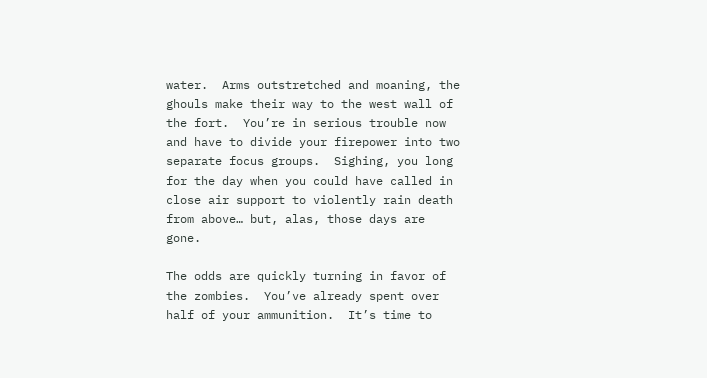water.  Arms outstretched and moaning, the ghouls make their way to the west wall of the fort.  You’re in serious trouble now and have to divide your firepower into two separate focus groups.  Sighing, you long for the day when you could have called in close air support to violently rain death from above… but, alas, those days are gone.

The odds are quickly turning in favor of the zombies.  You’ve already spent over half of your ammunition.  It’s time to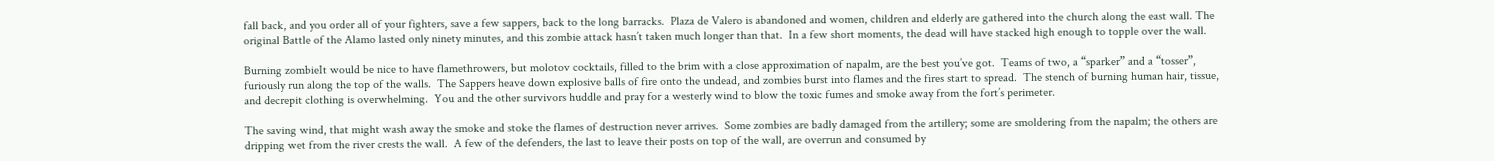fall back, and you order all of your fighters, save a few sappers, back to the long barracks.  Plaza de Valero is abandoned and women, children and elderly are gathered into the church along the east wall. The original Battle of the Alamo lasted only ninety minutes, and this zombie attack hasn’t taken much longer than that.  In a few short moments, the dead will have stacked high enough to topple over the wall.

Burning zombieIt would be nice to have flamethrowers, but molotov cocktails, filled to the brim with a close approximation of napalm, are the best you’ve got.  Teams of two, a “sparker” and a “tosser”, furiously run along the top of the walls.  The Sappers heave down explosive balls of fire onto the undead, and zombies burst into flames and the fires start to spread.  The stench of burning human hair, tissue, and decrepit clothing is overwhelming.  You and the other survivors huddle and pray for a westerly wind to blow the toxic fumes and smoke away from the fort’s perimeter.

The saving wind, that might wash away the smoke and stoke the flames of destruction never arrives.  Some zombies are badly damaged from the artillery; some are smoldering from the napalm; the others are dripping wet from the river crests the wall.  A few of the defenders, the last to leave their posts on top of the wall, are overrun and consumed by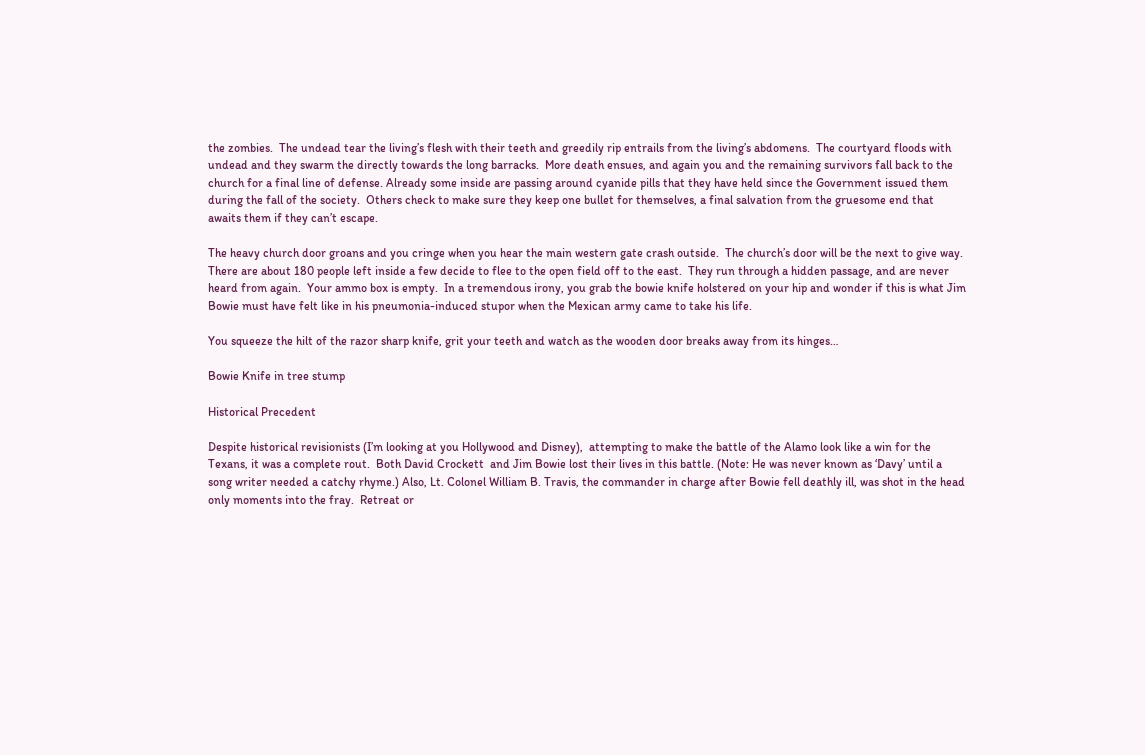the zombies.  The undead tear the living’s flesh with their teeth and greedily rip entrails from the living’s abdomens.  The courtyard floods with undead and they swarm the directly towards the long barracks.  More death ensues, and again you and the remaining survivors fall back to the church for a final line of defense. Already some inside are passing around cyanide pills that they have held since the Government issued them during the fall of the society.  Others check to make sure they keep one bullet for themselves, a final salvation from the gruesome end that awaits them if they can’t escape.

The heavy church door groans and you cringe when you hear the main western gate crash outside.  The church’s door will be the next to give way.  There are about 180 people left inside a few decide to flee to the open field off to the east.  They run through a hidden passage, and are never heard from again.  Your ammo box is empty.  In a tremendous irony, you grab the bowie knife holstered on your hip and wonder if this is what Jim Bowie must have felt like in his pneumonia-induced stupor when the Mexican army came to take his life.

You squeeze the hilt of the razor sharp knife, grit your teeth and watch as the wooden door breaks away from its hinges…

Bowie Knife in tree stump

Historical Precedent

Despite historical revisionists (I’m looking at you Hollywood and Disney),  attempting to make the battle of the Alamo look like a win for the Texans, it was a complete rout.  Both David Crockett  and Jim Bowie lost their lives in this battle. (Note: He was never known as ‘Davy’ until a song writer needed a catchy rhyme.) Also, Lt. Colonel William B. Travis, the commander in charge after Bowie fell deathly ill, was shot in the head only moments into the fray.  Retreat or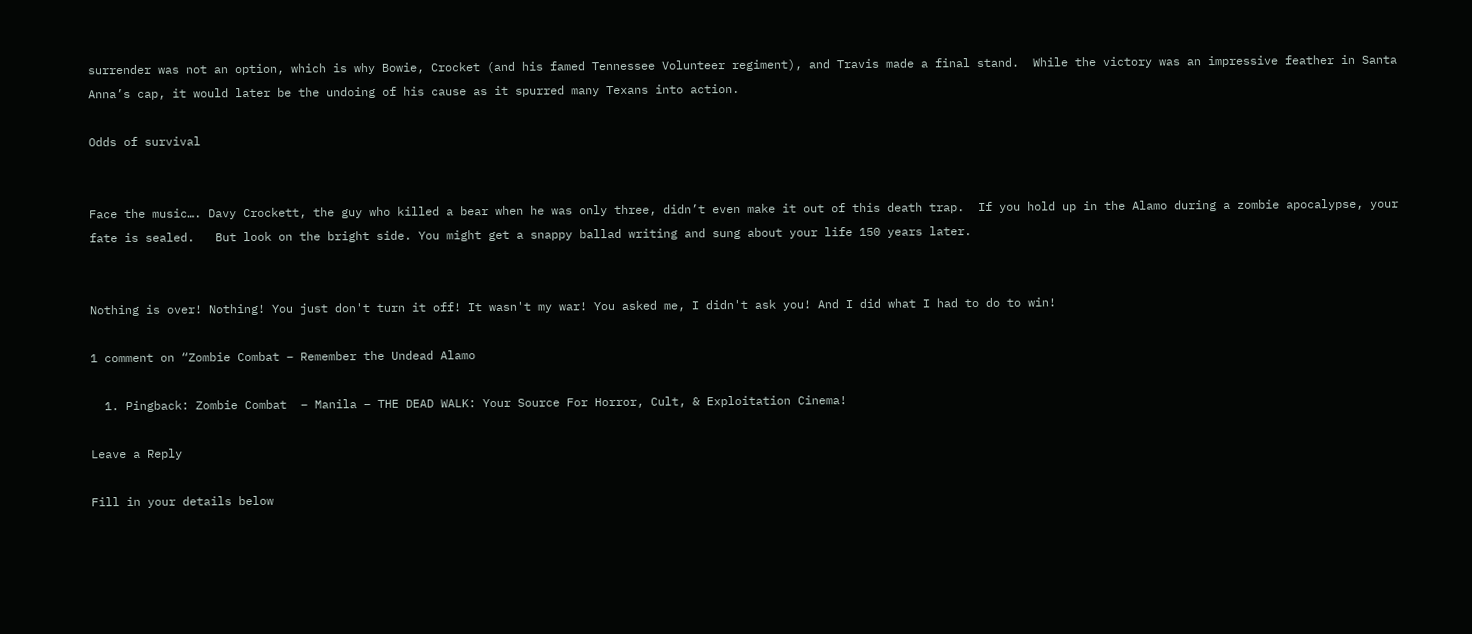surrender was not an option, which is why Bowie, Crocket (and his famed Tennessee Volunteer regiment), and Travis made a final stand.  While the victory was an impressive feather in Santa Anna’s cap, it would later be the undoing of his cause as it spurred many Texans into action.

Odds of survival


Face the music…. Davy Crockett, the guy who killed a bear when he was only three, didn’t even make it out of this death trap.  If you hold up in the Alamo during a zombie apocalypse, your fate is sealed.   But look on the bright side. You might get a snappy ballad writing and sung about your life 150 years later.


Nothing is over! Nothing! You just don't turn it off! It wasn't my war! You asked me, I didn't ask you! And I did what I had to do to win!

1 comment on “Zombie Combat – Remember the Undead Alamo

  1. Pingback: Zombie Combat  – Manila – THE DEAD WALK: Your Source For Horror, Cult, & Exploitation Cinema!

Leave a Reply

Fill in your details below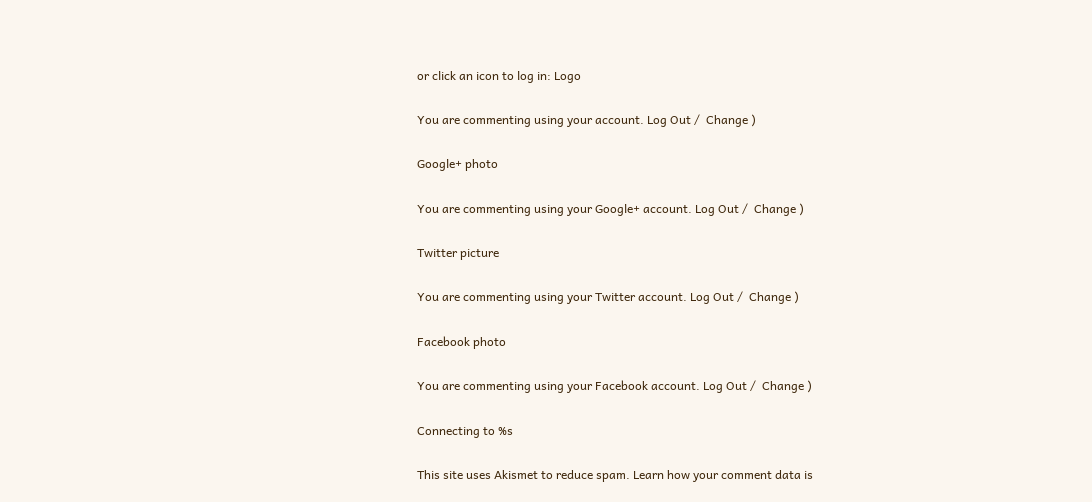or click an icon to log in: Logo

You are commenting using your account. Log Out /  Change )

Google+ photo

You are commenting using your Google+ account. Log Out /  Change )

Twitter picture

You are commenting using your Twitter account. Log Out /  Change )

Facebook photo

You are commenting using your Facebook account. Log Out /  Change )

Connecting to %s

This site uses Akismet to reduce spam. Learn how your comment data is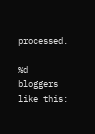processed.

%d bloggers like this: